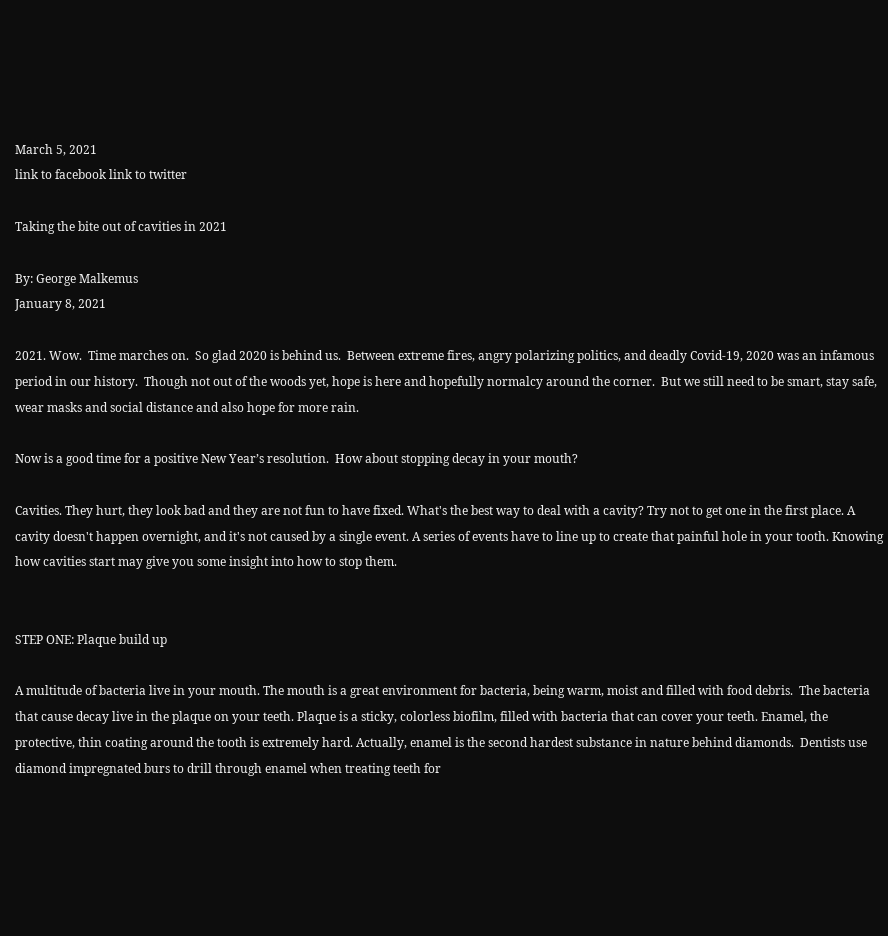March 5, 2021
link to facebook link to twitter

Taking the bite out of cavities in 2021

By: George Malkemus
January 8, 2021

2021. Wow.  Time marches on.  So glad 2020 is behind us.  Between extreme fires, angry polarizing politics, and deadly Covid-19, 2020 was an infamous period in our history.  Though not out of the woods yet, hope is here and hopefully normalcy around the corner.  But we still need to be smart, stay safe, wear masks and social distance and also hope for more rain.

Now is a good time for a positive New Year’s resolution.  How about stopping decay in your mouth?

Cavities. They hurt, they look bad and they are not fun to have fixed. What's the best way to deal with a cavity? Try not to get one in the first place. A cavity doesn't happen overnight, and it's not caused by a single event. A series of events have to line up to create that painful hole in your tooth. Knowing how cavities start may give you some insight into how to stop them.


STEP ONE: Plaque build up

A multitude of bacteria live in your mouth. The mouth is a great environment for bacteria, being warm, moist and filled with food debris.  The bacteria that cause decay live in the plaque on your teeth. Plaque is a sticky, colorless biofilm, filled with bacteria that can cover your teeth. Enamel, the protective, thin coating around the tooth is extremely hard. Actually, enamel is the second hardest substance in nature behind diamonds.  Dentists use diamond impregnated burs to drill through enamel when treating teeth for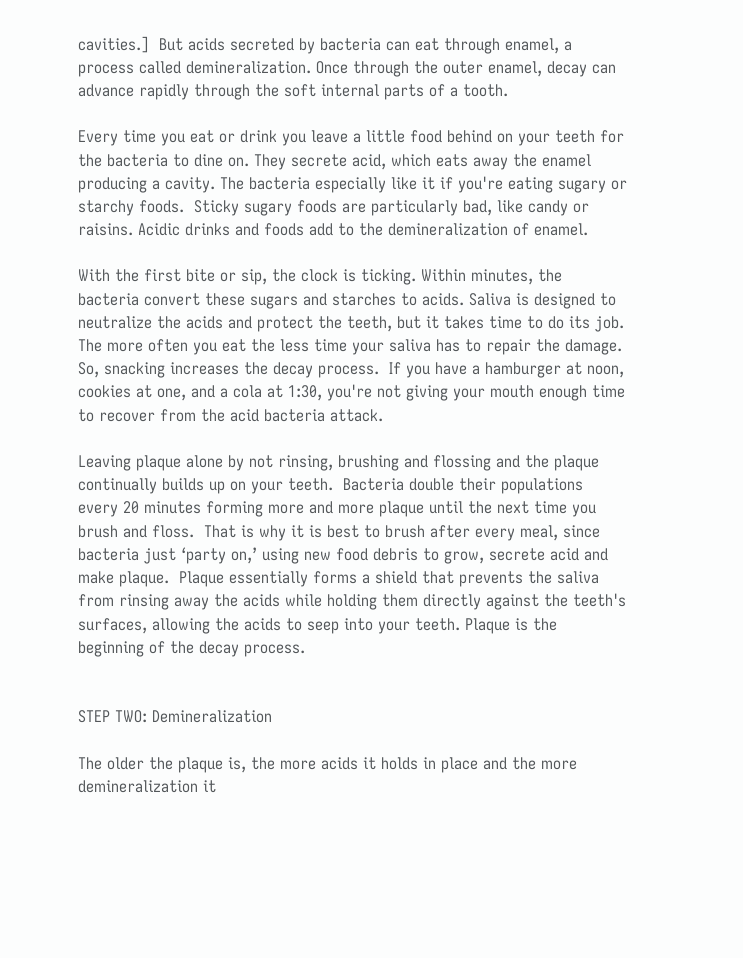cavities.]  But acids secreted by bacteria can eat through enamel, a process called demineralization. Once through the outer enamel, decay can advance rapidly through the soft internal parts of a tooth.

Every time you eat or drink you leave a little food behind on your teeth for the bacteria to dine on. They secrete acid, which eats away the enamel producing a cavity. The bacteria especially like it if you're eating sugary or starchy foods.  Sticky sugary foods are particularly bad, like candy or raisins. Acidic drinks and foods add to the demineralization of enamel.

With the first bite or sip, the clock is ticking. Within minutes, the bacteria convert these sugars and starches to acids. Saliva is designed to neutralize the acids and protect the teeth, but it takes time to do its job. The more often you eat the less time your saliva has to repair the damage.  So, snacking increases the decay process.  If you have a hamburger at noon, cookies at one, and a cola at 1:30, you're not giving your mouth enough time to recover from the acid bacteria attack.

Leaving plaque alone by not rinsing, brushing and flossing and the plaque continually builds up on your teeth.  Bacteria double their populations every 20 minutes forming more and more plaque until the next time you brush and floss.  That is why it is best to brush after every meal, since bacteria just ‘party on,’ using new food debris to grow, secrete acid and make plaque.  Plaque essentially forms a shield that prevents the saliva from rinsing away the acids while holding them directly against the teeth's surfaces, allowing the acids to seep into your teeth. Plaque is the beginning of the decay process.


STEP TWO: Demineralization

The older the plaque is, the more acids it holds in place and the more demineralization it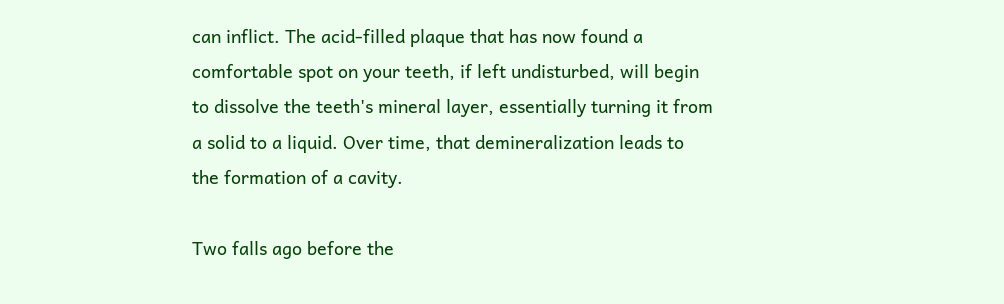can inflict. The acid-filled plaque that has now found a comfortable spot on your teeth, if left undisturbed, will begin to dissolve the teeth's mineral layer, essentially turning it from a solid to a liquid. Over time, that demineralization leads to the formation of a cavity.

Two falls ago before the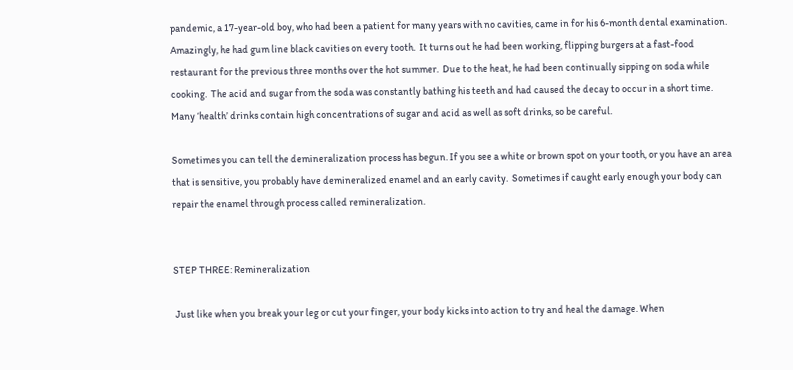pandemic, a 17-year-old boy, who had been a patient for many years with no cavities, came in for his 6-month dental examination.  Amazingly, he had gum line black cavities on every tooth.  It turns out he had been working, flipping burgers at a fast-food restaurant for the previous three months over the hot summer.  Due to the heat, he had been continually sipping on soda while cooking.  The acid and sugar from the soda was constantly bathing his teeth and had caused the decay to occur in a short time.  Many ‘health’ drinks contain high concentrations of sugar and acid as well as soft drinks, so be careful.

Sometimes you can tell the demineralization process has begun. If you see a white or brown spot on your tooth, or you have an area that is sensitive, you probably have demineralized enamel and an early cavity.  Sometimes if caught early enough your body can repair the enamel through process called remineralization.


STEP THREE: Remineralization

 Just like when you break your leg or cut your finger, your body kicks into action to try and heal the damage. When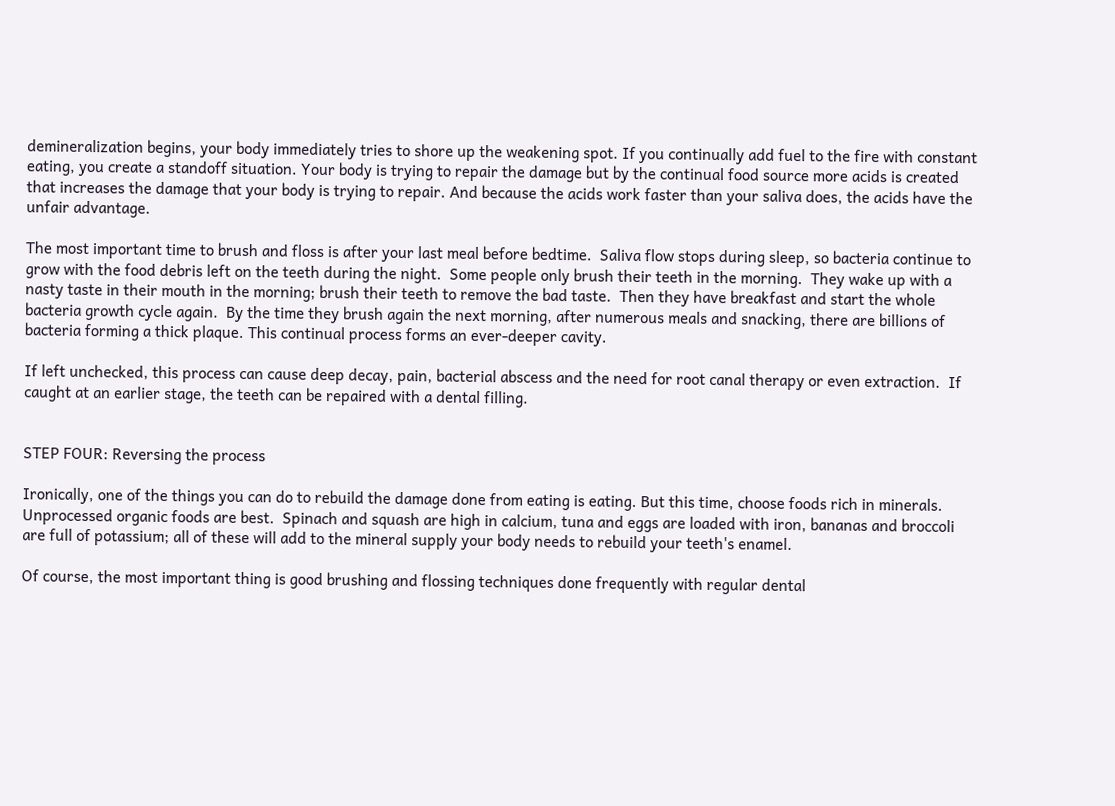demineralization begins, your body immediately tries to shore up the weakening spot. If you continually add fuel to the fire with constant eating, you create a standoff situation. Your body is trying to repair the damage but by the continual food source more acids is created that increases the damage that your body is trying to repair. And because the acids work faster than your saliva does, the acids have the unfair advantage.

The most important time to brush and floss is after your last meal before bedtime.  Saliva flow stops during sleep, so bacteria continue to grow with the food debris left on the teeth during the night.  Some people only brush their teeth in the morning.  They wake up with a nasty taste in their mouth in the morning; brush their teeth to remove the bad taste.  Then they have breakfast and start the whole bacteria growth cycle again.  By the time they brush again the next morning, after numerous meals and snacking, there are billions of bacteria forming a thick plaque. This continual process forms an ever-deeper cavity.

If left unchecked, this process can cause deep decay, pain, bacterial abscess and the need for root canal therapy or even extraction.  If caught at an earlier stage, the teeth can be repaired with a dental filling.


STEP FOUR: Reversing the process

Ironically, one of the things you can do to rebuild the damage done from eating is eating. But this time, choose foods rich in minerals. Unprocessed organic foods are best.  Spinach and squash are high in calcium, tuna and eggs are loaded with iron, bananas and broccoli are full of potassium; all of these will add to the mineral supply your body needs to rebuild your teeth's enamel.

Of course, the most important thing is good brushing and flossing techniques done frequently with regular dental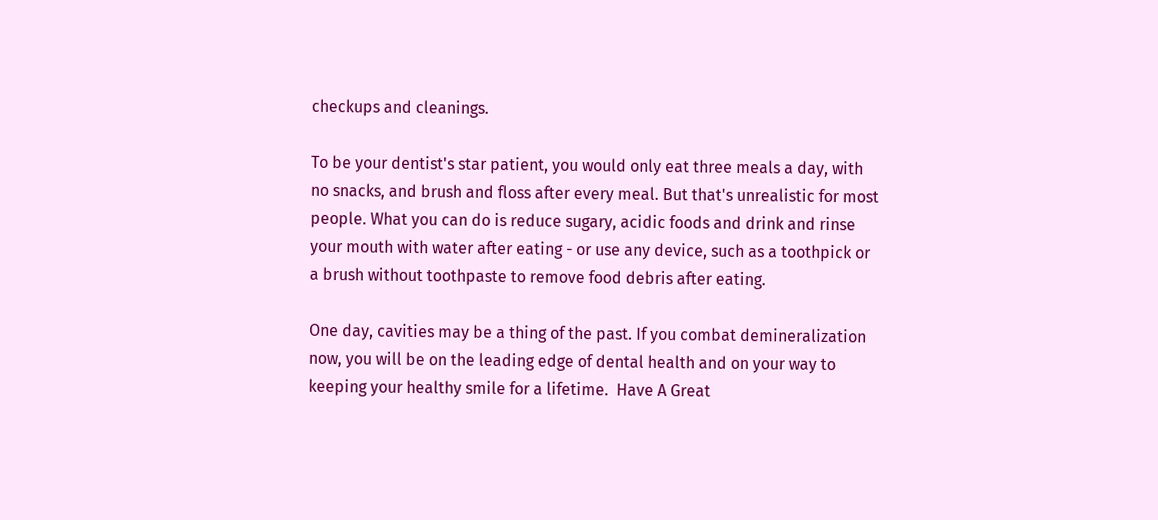checkups and cleanings.

To be your dentist's star patient, you would only eat three meals a day, with no snacks, and brush and floss after every meal. But that's unrealistic for most people. What you can do is reduce sugary, acidic foods and drink and rinse your mouth with water after eating - or use any device, such as a toothpick or a brush without toothpaste to remove food debris after eating.

One day, cavities may be a thing of the past. If you combat demineralization now, you will be on the leading edge of dental health and on your way to keeping your healthy smile for a lifetime.  Have A Great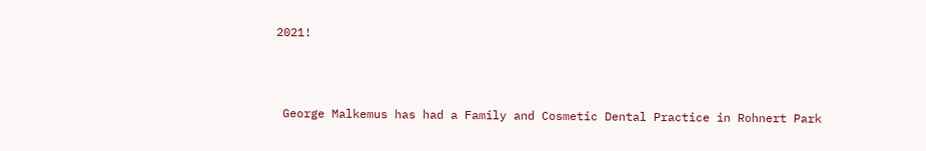2021!



 George Malkemus has had a Family and Cosmetic Dental Practice in Rohnert Park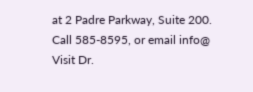at 2 Padre Parkway, Suite 200. Call 585-8595, or email info@  Visit Dr.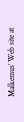Malkemus’ Web site at